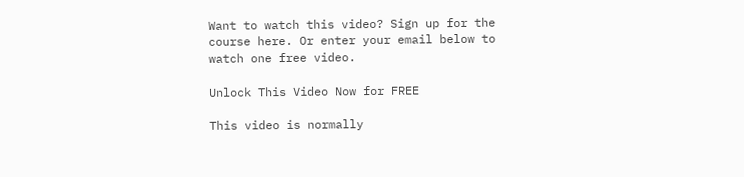Want to watch this video? Sign up for the course here. Or enter your email below to watch one free video.

Unlock This Video Now for FREE

This video is normally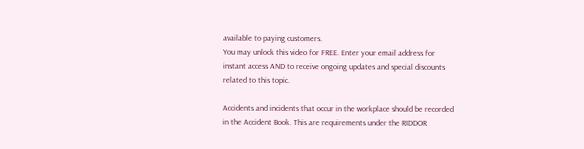available to paying customers.
You may unlock this video for FREE. Enter your email address for instant access AND to receive ongoing updates and special discounts related to this topic.

Accidents and incidents that occur in the workplace should be recorded in the Accident Book. This are requirements under the RIDDOR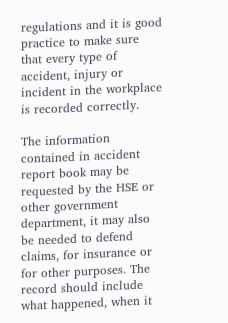regulations and it is good practice to make sure that every type of accident, injury or incident in the workplace is recorded correctly.

The information contained in accident report book may be requested by the HSE or other government department, it may also be needed to defend claims, for insurance or for other purposes. The record should include what happened, when it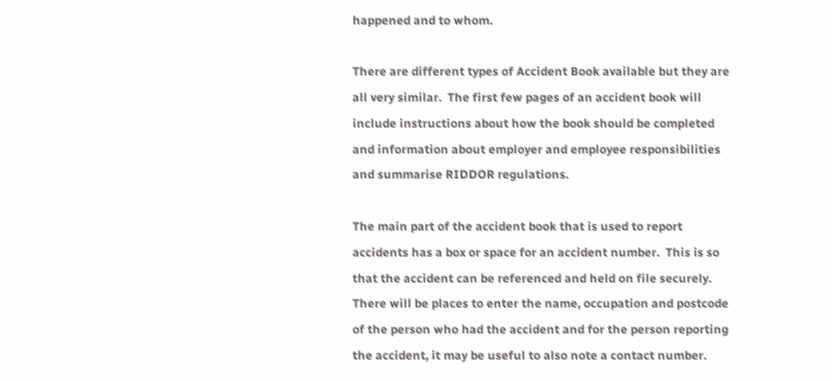happened and to whom.

There are different types of Accident Book available but they are all very similar.  The first few pages of an accident book will include instructions about how the book should be completed and information about employer and employee responsibilities and summarise RIDDOR regulations.

The main part of the accident book that is used to report accidents has a box or space for an accident number.  This is so that the accident can be referenced and held on file securely.  There will be places to enter the name, occupation and postcode of the person who had the accident and for the person reporting the accident, it may be useful to also note a contact number.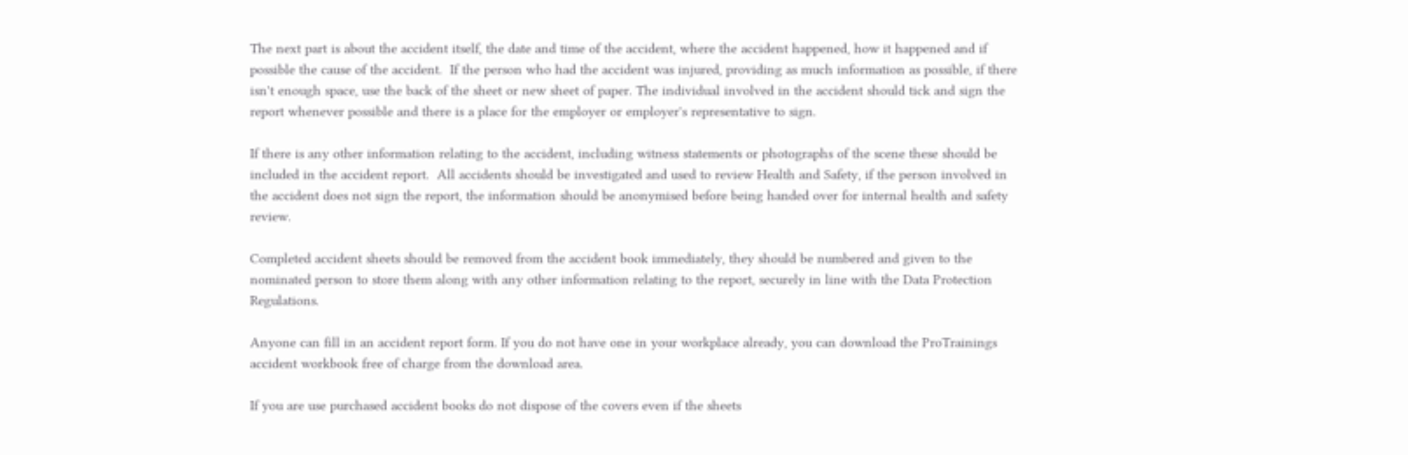The next part is about the accident itself, the date and time of the accident, where the accident happened, how it happened and if possible the cause of the accident.  If the person who had the accident was injured, providing as much information as possible, if there isn't enough space, use the back of the sheet or new sheet of paper. The individual involved in the accident should tick and sign the report whenever possible and there is a place for the employer or employer's representative to sign.

If there is any other information relating to the accident, including witness statements or photographs of the scene these should be included in the accident report.  All accidents should be investigated and used to review Health and Safety, if the person involved in the accident does not sign the report, the information should be anonymised before being handed over for internal health and safety review.

Completed accident sheets should be removed from the accident book immediately, they should be numbered and given to the nominated person to store them along with any other information relating to the report, securely in line with the Data Protection Regulations.

Anyone can fill in an accident report form. If you do not have one in your workplace already, you can download the ProTrainings accident workbook free of charge from the download area.

If you are use purchased accident books do not dispose of the covers even if the sheets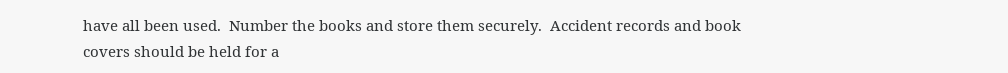have all been used.  Number the books and store them securely.  Accident records and book covers should be held for a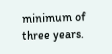minimum of three years.